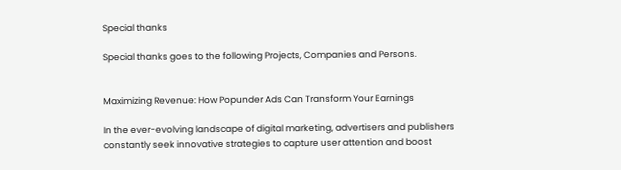Special thanks

Special thanks goes to the following Projects, Companies and Persons.


Maximizing Revenue: How Popunder Ads Can Transform Your Earnings

In the ever-evolving landscape of digital marketing, advertisers and publishers constantly seek innovative strategies to capture user attention and boost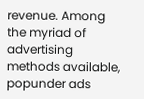revenue. Among the myriad of advertising methods available, popunder ads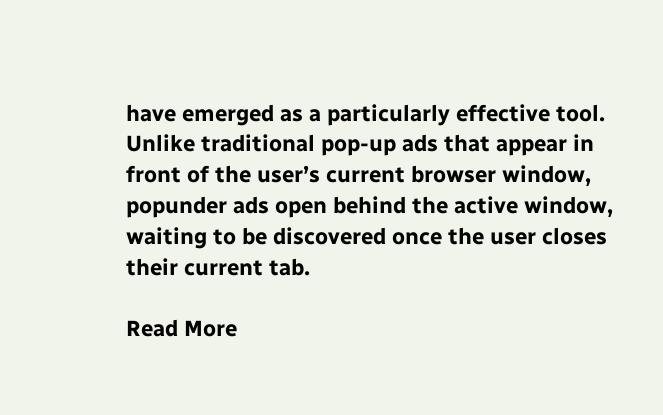have emerged as a particularly effective tool. Unlike traditional pop-up ads that appear in front of the user’s current browser window, popunder ads open behind the active window, waiting to be discovered once the user closes their current tab.

Read More